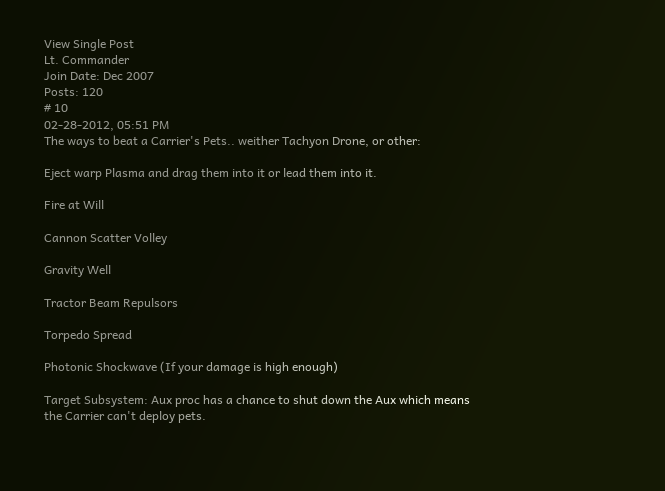View Single Post
Lt. Commander
Join Date: Dec 2007
Posts: 120
# 10
02-28-2012, 05:51 PM
The ways to beat a Carrier's Pets.. weither Tachyon Drone, or other:

Eject warp Plasma and drag them into it or lead them into it.

Fire at Will

Cannon Scatter Volley

Gravity Well

Tractor Beam Repulsors

Torpedo Spread

Photonic Shockwave (If your damage is high enough)

Target Subsystem: Aux proc has a chance to shut down the Aux which means the Carrier can't deploy pets.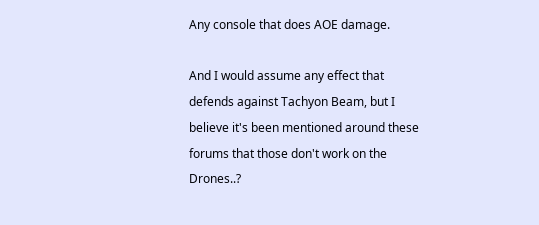Any console that does AOE damage.

And I would assume any effect that defends against Tachyon Beam, but I believe it's been mentioned around these forums that those don't work on the Drones..?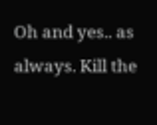Oh and yes.. as always. Kill the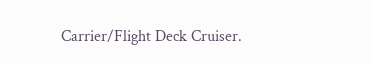Carrier/Flight Deck Cruiser.